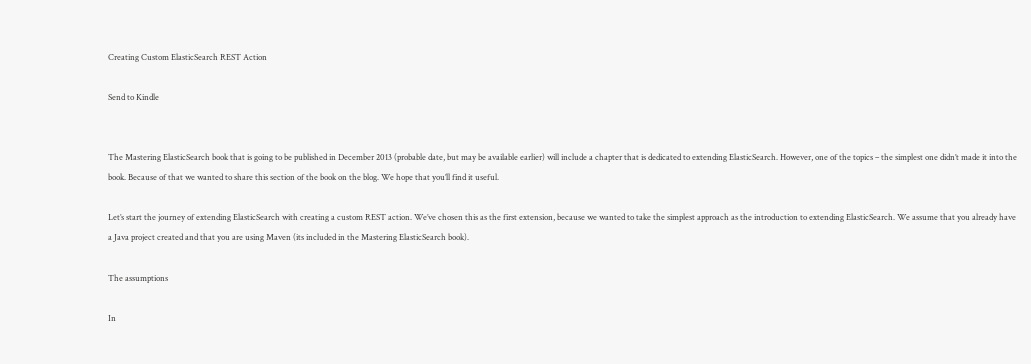Creating Custom ElasticSearch REST Action

Send to Kindle


The Mastering ElasticSearch book that is going to be published in December 2013 (probable date, but may be available earlier) will include a chapter that is dedicated to extending ElasticSearch. However, one of the topics – the simplest one didn’t made it into the book. Because of that we wanted to share this section of the book on the blog. We hope that you’ll find it useful.

Let’s start the journey of extending ElasticSearch with creating a custom REST action. We’ve chosen this as the first extension, because we wanted to take the simplest approach as the introduction to extending ElasticSearch. We assume that you already have a Java project created and that you are using Maven (its included in the Mastering ElasticSearch book).

The assumptions

In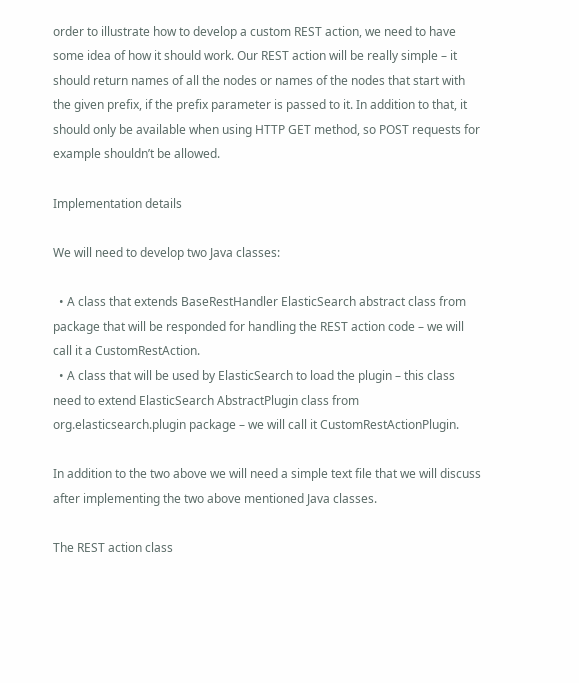order to illustrate how to develop a custom REST action, we need to have some idea of how it should work. Our REST action will be really simple – it should return names of all the nodes or names of the nodes that start with the given prefix, if the prefix parameter is passed to it. In addition to that, it should only be available when using HTTP GET method, so POST requests for example shouldn’t be allowed.

Implementation details

We will need to develop two Java classes:

  • A class that extends BaseRestHandler ElasticSearch abstract class from package that will be responded for handling the REST action code – we will call it a CustomRestAction.
  • A class that will be used by ElasticSearch to load the plugin – this class need to extend ElasticSearch AbstractPlugin class from org.elasticsearch.plugin package – we will call it CustomRestActionPlugin.

In addition to the two above we will need a simple text file that we will discuss after implementing the two above mentioned Java classes.

The REST action class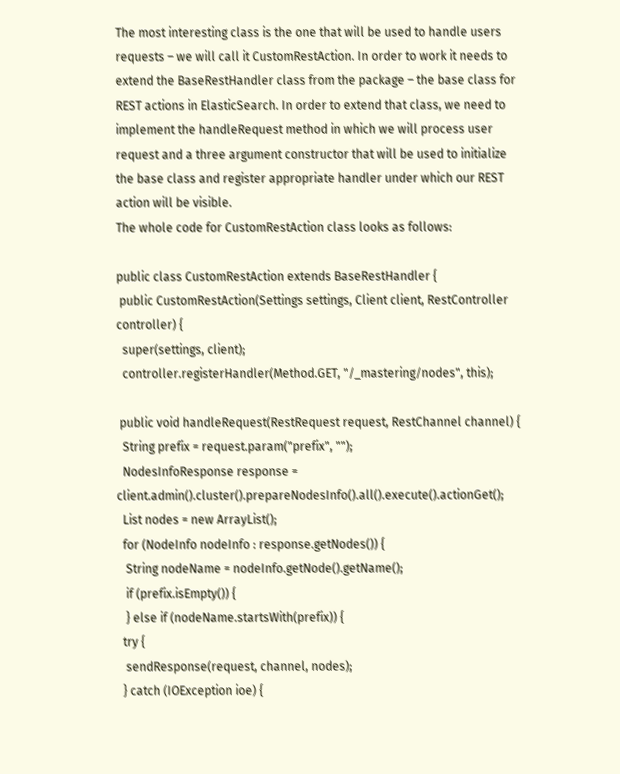The most interesting class is the one that will be used to handle users requests – we will call it CustomRestAction. In order to work it needs to extend the BaseRestHandler class from the package – the base class for REST actions in ElasticSearch. In order to extend that class, we need to implement the handleRequest method in which we will process user request and a three argument constructor that will be used to initialize the base class and register appropriate handler under which our REST action will be visible.
The whole code for CustomRestAction class looks as follows:

public class CustomRestAction extends BaseRestHandler {
 public CustomRestAction(Settings settings, Client client, RestController controller) {
  super(settings, client);
  controller.registerHandler(Method.GET, "/_mastering/nodes", this);

 public void handleRequest(RestRequest request, RestChannel channel) {
  String prefix = request.param("prefix", "");
  NodesInfoResponse response = client.admin().cluster().prepareNodesInfo().all().execute().actionGet();
  List nodes = new ArrayList();
  for (NodeInfo nodeInfo : response.getNodes()) {
   String nodeName = nodeInfo.getNode().getName();
   if (prefix.isEmpty()) {
   } else if (nodeName.startsWith(prefix)) {
  try {
   sendResponse(request, channel, nodes);
  } catch (IOException ioe) {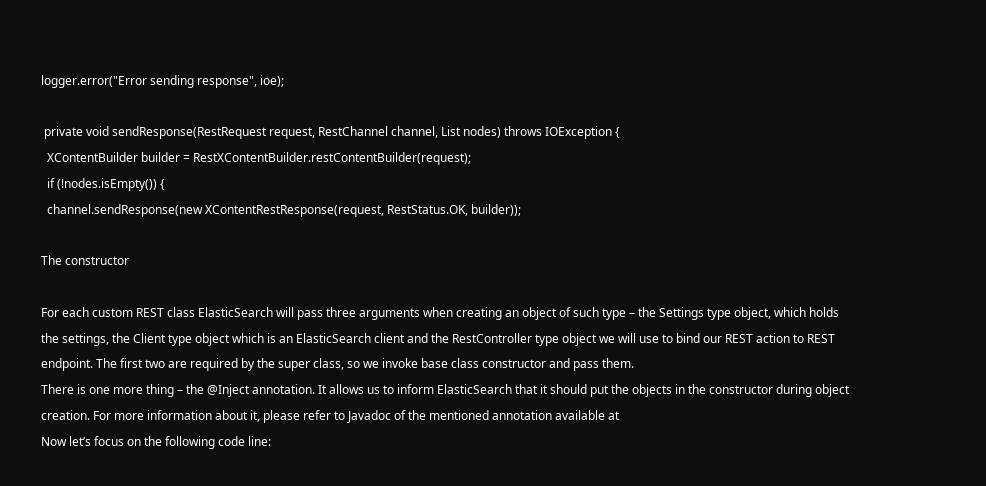logger.error("Error sending response", ioe);

 private void sendResponse(RestRequest request, RestChannel channel, List nodes) throws IOException {
  XContentBuilder builder = RestXContentBuilder.restContentBuilder(request);
  if (!nodes.isEmpty()) {
  channel.sendResponse(new XContentRestResponse(request, RestStatus.OK, builder));

The constructor

For each custom REST class ElasticSearch will pass three arguments when creating an object of such type – the Settings type object, which holds the settings, the Client type object which is an ElasticSearch client and the RestController type object we will use to bind our REST action to REST endpoint. The first two are required by the super class, so we invoke base class constructor and pass them.
There is one more thing – the @Inject annotation. It allows us to inform ElasticSearch that it should put the objects in the constructor during object creation. For more information about it, please refer to Javadoc of the mentioned annotation available at
Now let’s focus on the following code line: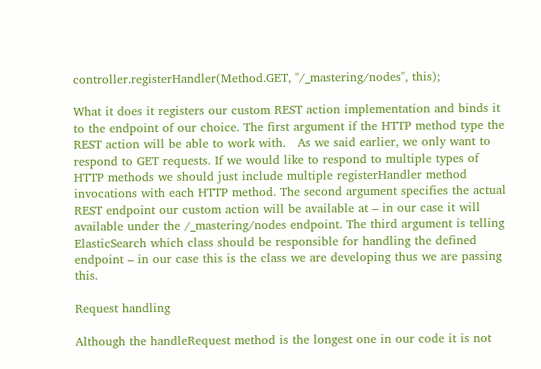controller.registerHandler(Method.GET, "/_mastering/nodes", this);

What it does it registers our custom REST action implementation and binds it to the endpoint of our choice. The first argument if the HTTP method type the REST action will be able to work with.   As we said earlier, we only want to respond to GET requests. If we would like to respond to multiple types of HTTP methods we should just include multiple registerHandler method invocations with each HTTP method. The second argument specifies the actual REST endpoint our custom action will be available at – in our case it will available under the /_mastering/nodes endpoint. The third argument is telling ElasticSearch which class should be responsible for handling the defined endpoint – in our case this is the class we are developing thus we are passing this.

Request handling

Although the handleRequest method is the longest one in our code it is not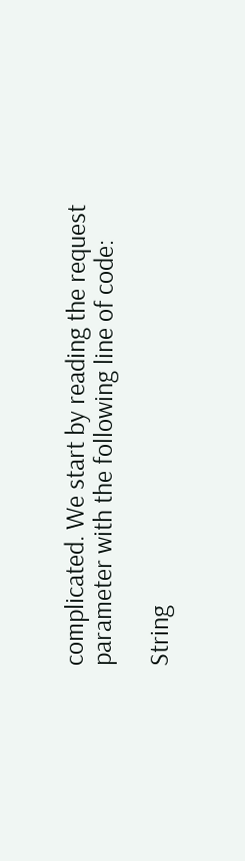complicated. We start by reading the request parameter with the following line of code:

String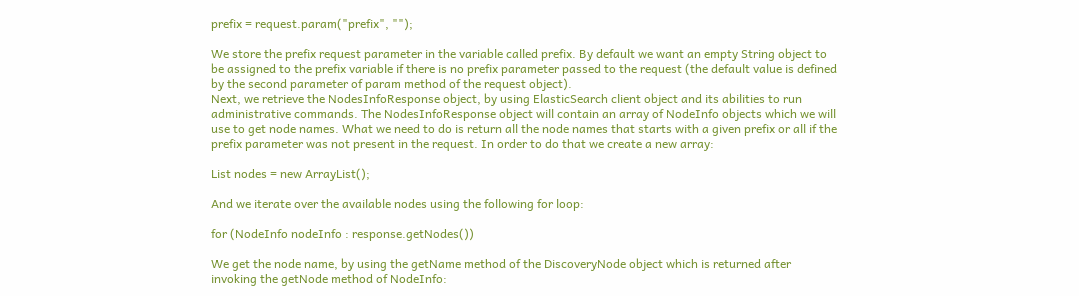prefix = request.param("prefix", "");

We store the prefix request parameter in the variable called prefix. By default we want an empty String object to be assigned to the prefix variable if there is no prefix parameter passed to the request (the default value is defined by the second parameter of param method of the request object).
Next, we retrieve the NodesInfoResponse object, by using ElasticSearch client object and its abilities to run administrative commands. The NodesInfoResponse object will contain an array of NodeInfo objects which we will use to get node names. What we need to do is return all the node names that starts with a given prefix or all if the prefix parameter was not present in the request. In order to do that we create a new array:

List nodes = new ArrayList();

And we iterate over the available nodes using the following for loop:

for (NodeInfo nodeInfo : response.getNodes())

We get the node name, by using the getName method of the DiscoveryNode object which is returned after invoking the getNode method of NodeInfo: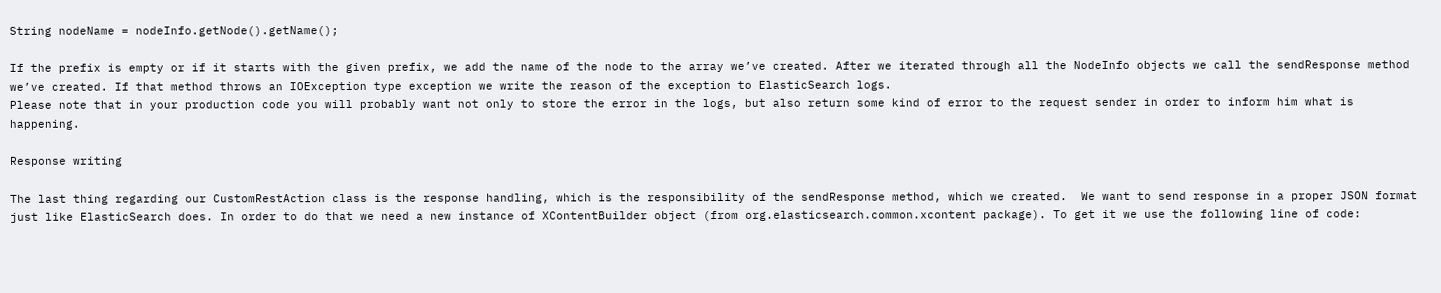String nodeName = nodeInfo.getNode().getName();

If the prefix is empty or if it starts with the given prefix, we add the name of the node to the array we’ve created. After we iterated through all the NodeInfo objects we call the sendResponse method we’ve created. If that method throws an IOException type exception we write the reason of the exception to ElasticSearch logs.
Please note that in your production code you will probably want not only to store the error in the logs, but also return some kind of error to the request sender in order to inform him what is happening.

Response writing

The last thing regarding our CustomRestAction class is the response handling, which is the responsibility of the sendResponse method, which we created.  We want to send response in a proper JSON format just like ElasticSearch does. In order to do that we need a new instance of XContentBuilder object (from org.elasticsearch.common.xcontent package). To get it we use the following line of code: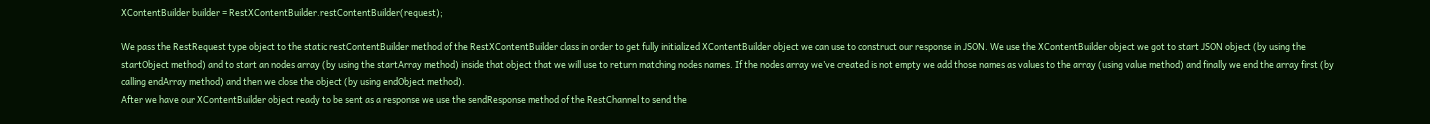XContentBuilder builder = RestXContentBuilder.restContentBuilder(request);

We pass the RestRequest type object to the static restContentBuilder method of the RestXContentBuilder class in order to get fully initialized XContentBuilder object we can use to construct our response in JSON. We use the XContentBuilder object we got to start JSON object (by using the startObject method) and to start an nodes array (by using the startArray method) inside that object that we will use to return matching nodes names. If the nodes array we’ve created is not empty we add those names as values to the array (using value method) and finally we end the array first (by calling endArray method) and then we close the object (by using endObject method).
After we have our XContentBuilder object ready to be sent as a response we use the sendResponse method of the RestChannel to send the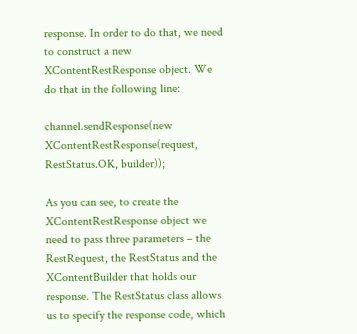response. In order to do that, we need to construct a new XContentRestResponse object. We do that in the following line:

channel.sendResponse(new XContentRestResponse(request, RestStatus.OK, builder));

As you can see, to create the XContentRestResponse object we need to pass three parameters – the RestRequest, the RestStatus and the XContentBuilder that holds our response. The RestStatus class allows us to specify the response code, which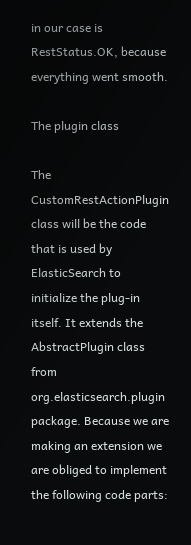in our case is RestStatus.OK, because everything went smooth.

The plugin class

The CustomRestActionPlugin class will be the code that is used by ElasticSearch to initialize the plug-in itself. It extends the AbstractPlugin class from org.elasticsearch.plugin package. Because we are making an extension we are obliged to implement the following code parts: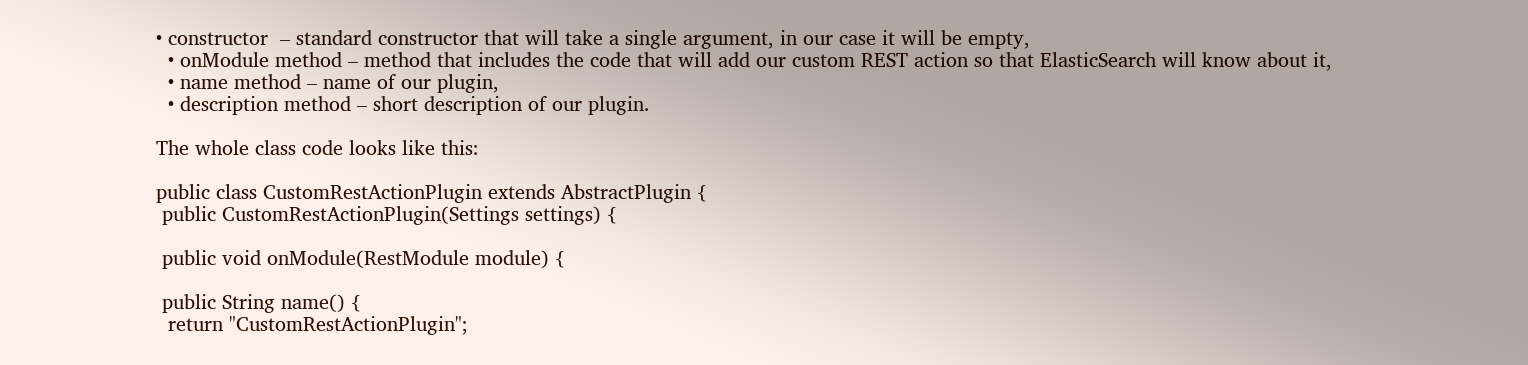• constructor  – standard constructor that will take a single argument, in our case it will be empty,
  • onModule method – method that includes the code that will add our custom REST action so that ElasticSearch will know about it,
  • name method – name of our plugin,
  • description method – short description of our plugin.

The whole class code looks like this:

public class CustomRestActionPlugin extends AbstractPlugin {
 public CustomRestActionPlugin(Settings settings) {

 public void onModule(RestModule module) {

 public String name() {
  return "CustomRestActionPlugin";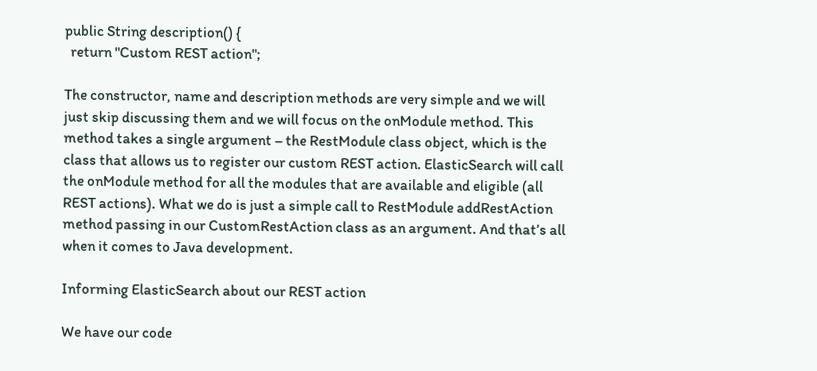public String description() {
  return "Custom REST action";

The constructor, name and description methods are very simple and we will just skip discussing them and we will focus on the onModule method. This method takes a single argument – the RestModule class object, which is the class that allows us to register our custom REST action. ElasticSearch will call the onModule method for all the modules that are available and eligible (all REST actions). What we do is just a simple call to RestModule addRestAction method passing in our CustomRestAction class as an argument. And that’s all when it comes to Java development.

Informing ElasticSearch about our REST action

We have our code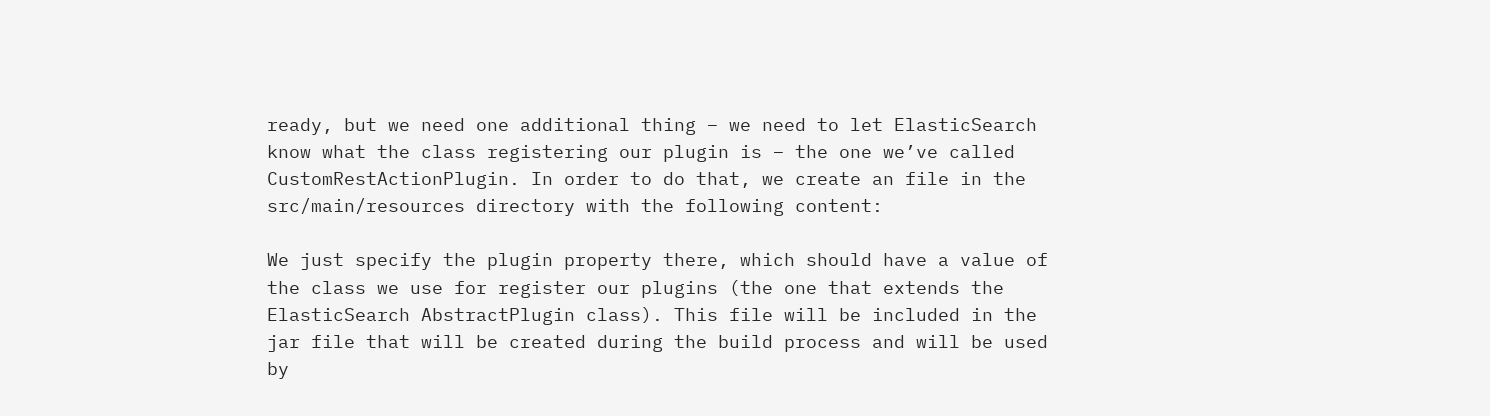ready, but we need one additional thing – we need to let ElasticSearch know what the class registering our plugin is – the one we’ve called CustomRestActionPlugin. In order to do that, we create an file in the src/main/resources directory with the following content:

We just specify the plugin property there, which should have a value of the class we use for register our plugins (the one that extends the ElasticSearch AbstractPlugin class). This file will be included in the jar file that will be created during the build process and will be used by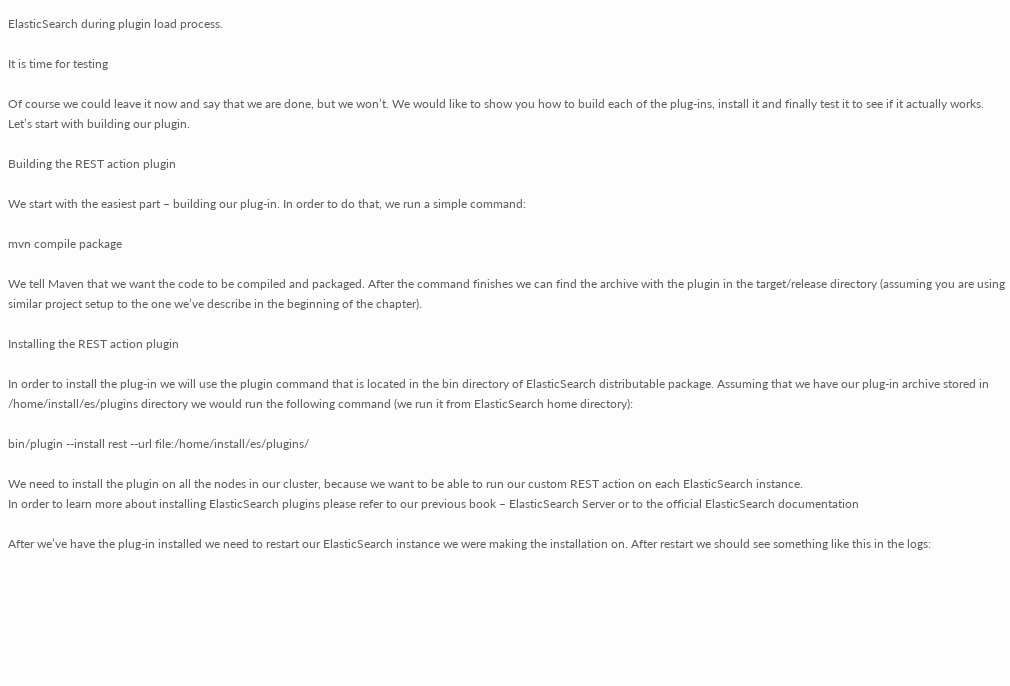ElasticSearch during plugin load process.

It is time for testing

Of course we could leave it now and say that we are done, but we won’t. We would like to show you how to build each of the plug-ins, install it and finally test it to see if it actually works. Let’s start with building our plugin.

Building the REST action plugin

We start with the easiest part – building our plug-in. In order to do that, we run a simple command:

mvn compile package

We tell Maven that we want the code to be compiled and packaged. After the command finishes we can find the archive with the plugin in the target/release directory (assuming you are using similar project setup to the one we’ve describe in the beginning of the chapter).

Installing the REST action plugin

In order to install the plug-in we will use the plugin command that is located in the bin directory of ElasticSearch distributable package. Assuming that we have our plug-in archive stored in /home/install/es/plugins directory we would run the following command (we run it from ElasticSearch home directory):

bin/plugin --install rest --url file:/home/install/es/plugins/

We need to install the plugin on all the nodes in our cluster, because we want to be able to run our custom REST action on each ElasticSearch instance.
In order to learn more about installing ElasticSearch plugins please refer to our previous book – ElasticSearch Server or to the official ElasticSearch documentation

After we’ve have the plug-in installed we need to restart our ElasticSearch instance we were making the installation on. After restart we should see something like this in the logs: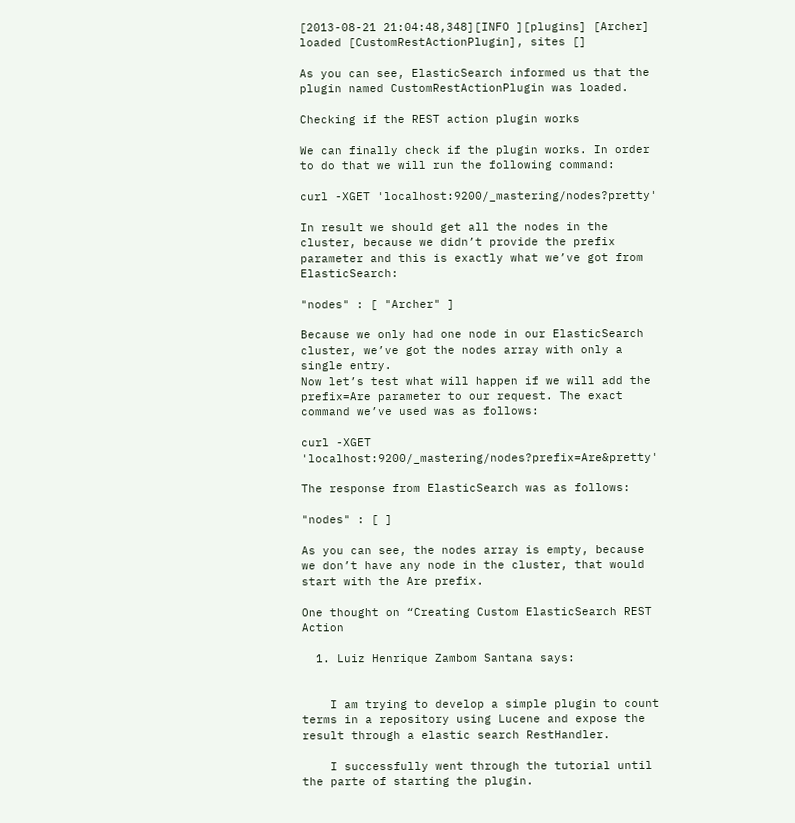[2013-08-21 21:04:48,348][INFO ][plugins] [Archer] loaded [CustomRestActionPlugin], sites []

As you can see, ElasticSearch informed us that the plugin named CustomRestActionPlugin was loaded.

Checking if the REST action plugin works

We can finally check if the plugin works. In order to do that we will run the following command:

curl -XGET 'localhost:9200/_mastering/nodes?pretty'

In result we should get all the nodes in the cluster, because we didn’t provide the prefix parameter and this is exactly what we’ve got from ElasticSearch:

"nodes" : [ "Archer" ]

Because we only had one node in our ElasticSearch cluster, we’ve got the nodes array with only a single entry.
Now let’s test what will happen if we will add the prefix=Are parameter to our request. The exact command we’ve used was as follows:

curl -XGET 'localhost:9200/_mastering/nodes?prefix=Are&pretty'

The response from ElasticSearch was as follows:

"nodes" : [ ]

As you can see, the nodes array is empty, because we don’t have any node in the cluster, that would start with the Are prefix.

One thought on “Creating Custom ElasticSearch REST Action

  1. Luiz Henrique Zambom Santana says:


    I am trying to develop a simple plugin to count terms in a repository using Lucene and expose the result through a elastic search RestHandler.

    I successfully went through the tutorial until the parte of starting the plugin.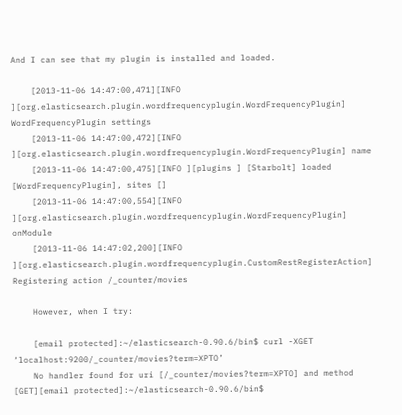And I can see that my plugin is installed and loaded.

    [2013-11-06 14:47:00,471][INFO ][org.elasticsearch.plugin.wordfrequencyplugin.WordFrequencyPlugin] WordFrequencyPlugin settings
    [2013-11-06 14:47:00,472][INFO ][org.elasticsearch.plugin.wordfrequencyplugin.WordFrequencyPlugin] name
    [2013-11-06 14:47:00,475][INFO ][plugins ] [Starbolt] loaded [WordFrequencyPlugin], sites []
    [2013-11-06 14:47:00,554][INFO ][org.elasticsearch.plugin.wordfrequencyplugin.WordFrequencyPlugin] onModule
    [2013-11-06 14:47:02,200][INFO ][org.elasticsearch.plugin.wordfrequencyplugin.CustomRestRegisterAction] Registering action /_counter/movies

    However, when I try:

    [email protected]:~/elasticsearch-0.90.6/bin$ curl -XGET ‘localhost:9200/_counter/movies?term=XPTO’
    No handler found for uri [/_counter/movies?term=XPTO] and method [GET][email protected]:~/elasticsearch-0.90.6/bin$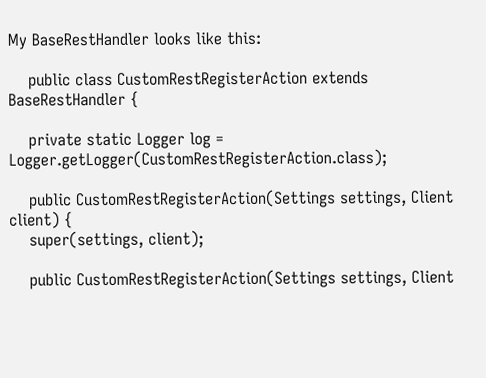My BaseRestHandler looks like this:

    public class CustomRestRegisterAction extends BaseRestHandler {

    private static Logger log = Logger.getLogger(CustomRestRegisterAction.class);

    public CustomRestRegisterAction(Settings settings, Client client) {
    super(settings, client);

    public CustomRestRegisterAction(Settings settings, Client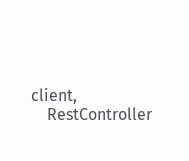client,
    RestController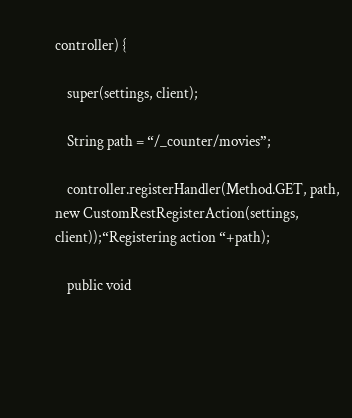controller) {

    super(settings, client);

    String path = “/_counter/movies”;

    controller.registerHandler(Method.GET, path, new CustomRestRegisterAction(settings, client));“Registering action “+path);

    public void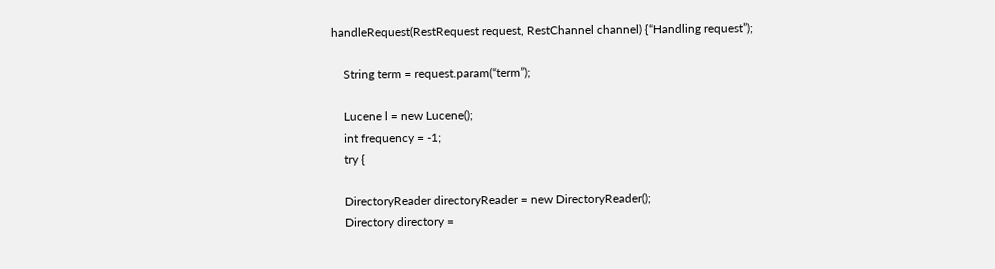handleRequest(RestRequest request, RestChannel channel) {“Handling request”);

    String term = request.param(“term”);

    Lucene l = new Lucene();
    int frequency = -1;
    try {

    DirectoryReader directoryReader = new DirectoryReader();
    Directory directory =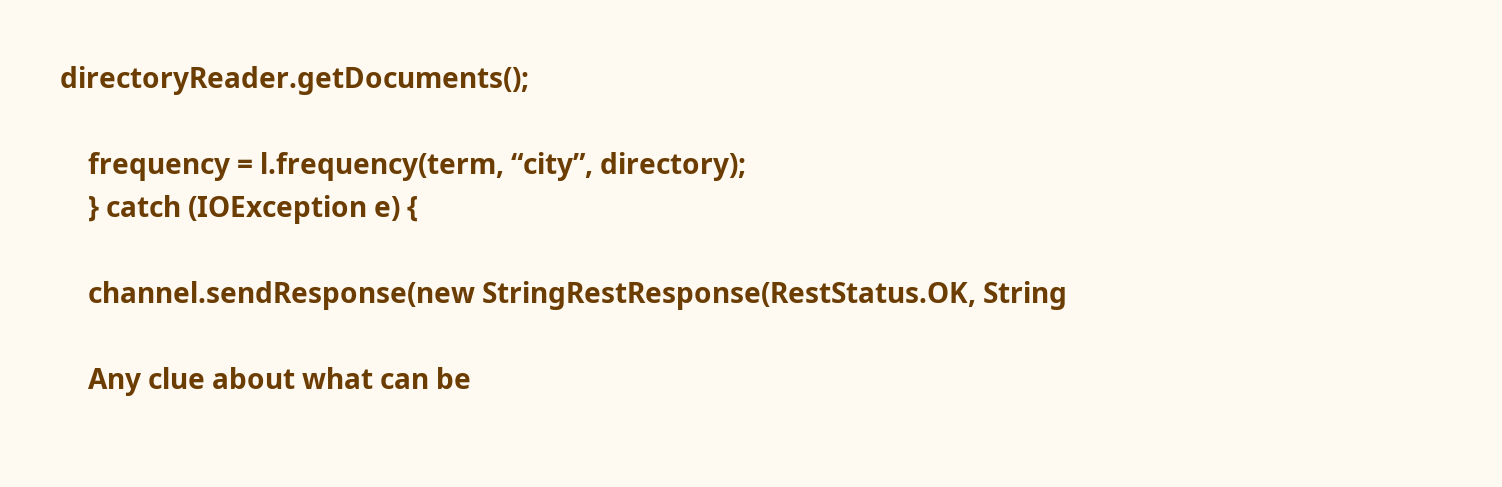directoryReader.getDocuments();

    frequency = l.frequency(term, “city”, directory);
    } catch (IOException e) {

    channel.sendResponse(new StringRestResponse(RestStatus.OK, String

    Any clue about what can be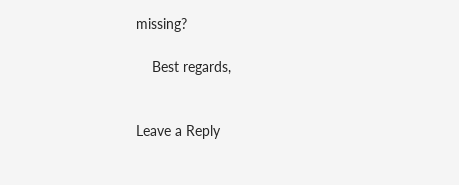missing?

    Best regards,


Leave a Reply